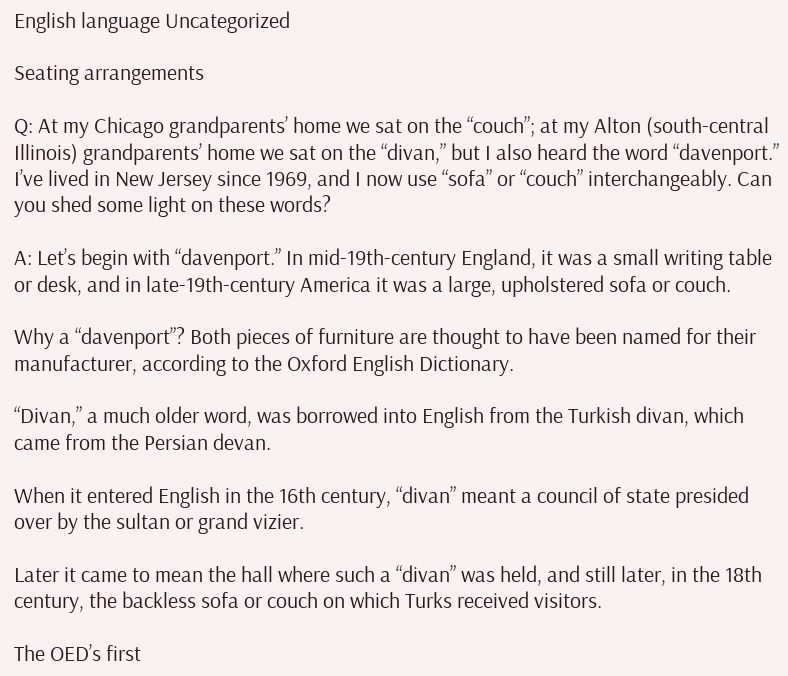English language Uncategorized

Seating arrangements

Q: At my Chicago grandparents’ home we sat on the “couch”; at my Alton (south-central Illinois) grandparents’ home we sat on the “divan,” but I also heard the word “davenport.” I’ve lived in New Jersey since 1969, and I now use “sofa” or “couch” interchangeably. Can you shed some light on these words?

A: Let’s begin with “davenport.” In mid-19th-century England, it was a small writing table or desk, and in late-19th-century America it was a large, upholstered sofa or couch.

Why a “davenport”? Both pieces of furniture are thought to have been named for their manufacturer, according to the Oxford English Dictionary.

“Divan,” a much older word, was borrowed into English from the Turkish divan, which came from the Persian devan.

When it entered English in the 16th century, “divan” meant a council of state presided over by the sultan or grand vizier.

Later it came to mean the hall where such a “divan” was held, and still later, in the 18th century, the backless sofa or couch on which Turks received visitors.

The OED’s first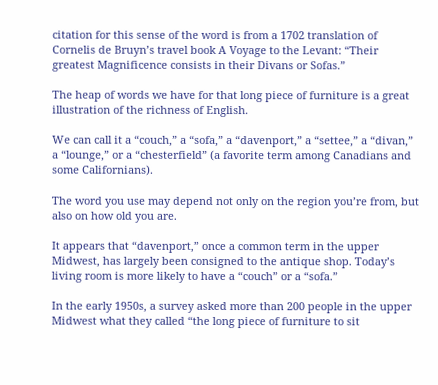citation for this sense of the word is from a 1702 translation of Cornelis de Bruyn’s travel book A Voyage to the Levant: “Their greatest Magnificence consists in their Divans or Sofas.”

The heap of words we have for that long piece of furniture is a great illustration of the richness of English.

We can call it a “couch,” a “sofa,” a “davenport,” a “settee,” a “divan,” a “lounge,” or a “chesterfield” (a favorite term among Canadians and some Californians).

The word you use may depend not only on the region you’re from, but also on how old you are.

It appears that “davenport,” once a common term in the upper Midwest, has largely been consigned to the antique shop. Today’s living room is more likely to have a “couch” or a “sofa.”

In the early 1950s, a survey asked more than 200 people in the upper Midwest what they called “the long piece of furniture to sit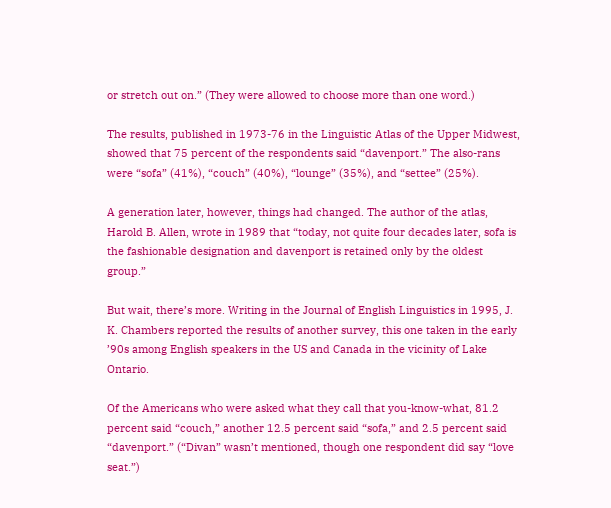or stretch out on.” (They were allowed to choose more than one word.)

The results, published in 1973-76 in the Linguistic Atlas of the Upper Midwest, showed that 75 percent of the respondents said “davenport.” The also-rans were “sofa” (41%), “couch” (40%), “lounge” (35%), and “settee” (25%).

A generation later, however, things had changed. The author of the atlas, Harold B. Allen, wrote in 1989 that “today, not quite four decades later, sofa is the fashionable designation and davenport is retained only by the oldest group.”

But wait, there’s more. Writing in the Journal of English Linguistics in 1995, J. K. Chambers reported the results of another survey, this one taken in the early ’90s among English speakers in the US and Canada in the vicinity of Lake Ontario.

Of the Americans who were asked what they call that you-know-what, 81.2 percent said “couch,” another 12.5 percent said “sofa,” and 2.5 percent said “davenport.” (“Divan” wasn’t mentioned, though one respondent did say “love seat.”)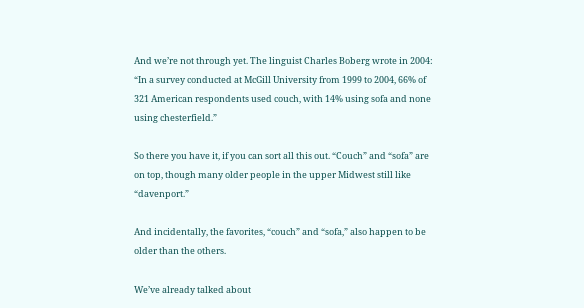And we’re not through yet. The linguist Charles Boberg wrote in 2004: “In a survey conducted at McGill University from 1999 to 2004, 66% of 321 American respondents used couch, with 14% using sofa and none using chesterfield.”

So there you have it, if you can sort all this out. “Couch” and “sofa” are on top, though many older people in the upper Midwest still like “davenport.”

And incidentally, the favorites, “couch” and “sofa,” also happen to be older than the others.

We’ve already talked about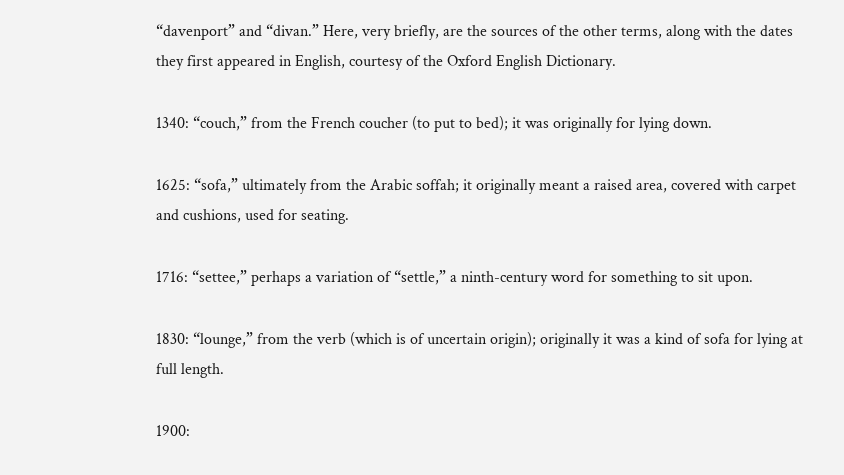“davenport” and “divan.” Here, very briefly, are the sources of the other terms, along with the dates they first appeared in English, courtesy of the Oxford English Dictionary.

1340: “couch,” from the French coucher (to put to bed); it was originally for lying down.

1625: “sofa,” ultimately from the Arabic soffah; it originally meant a raised area, covered with carpet and cushions, used for seating.

1716: “settee,” perhaps a variation of “settle,” a ninth-century word for something to sit upon.

1830: “lounge,” from the verb (which is of uncertain origin); originally it was a kind of sofa for lying at full length.

1900: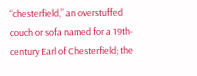“chesterfield,” an overstuffed couch or sofa named for a 19th-century Earl of Chesterfield; the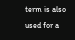term is also used for a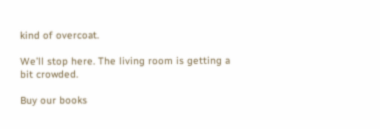kind of overcoat.

We’ll stop here. The living room is getting a bit crowded.

Buy our books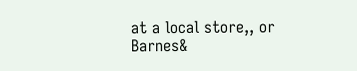at a local store,, or Barnes&